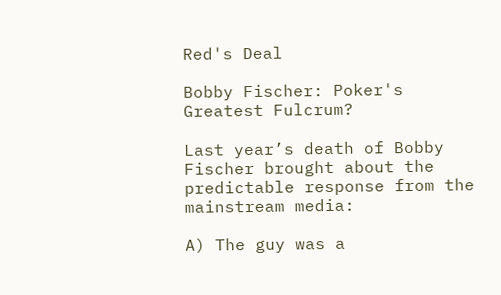Red's Deal

Bobby Fischer: Poker's Greatest Fulcrum?

Last year’s death of Bobby Fischer brought about the predictable response from the mainstream media:

A) The guy was a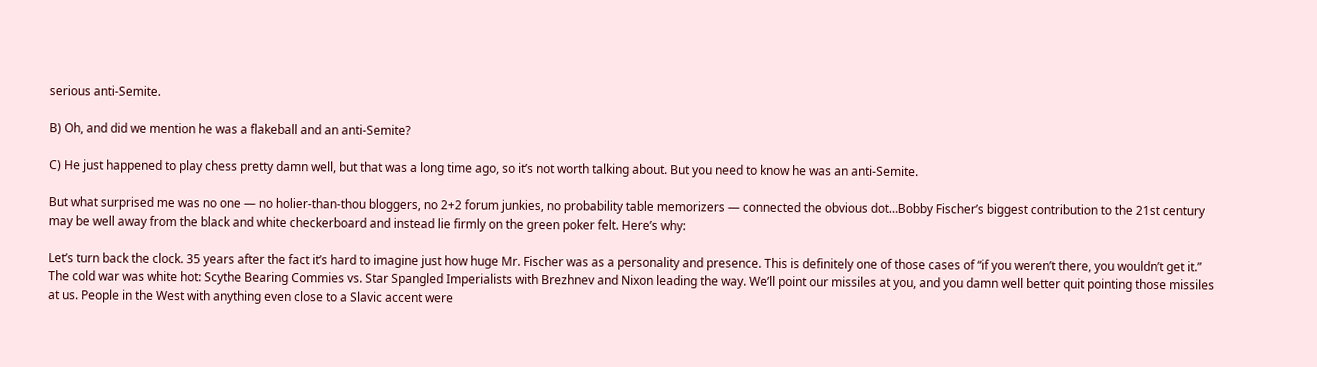serious anti-Semite.

B) Oh, and did we mention he was a flakeball and an anti-Semite?

C) He just happened to play chess pretty damn well, but that was a long time ago, so it’s not worth talking about. But you need to know he was an anti-Semite.

But what surprised me was no one — no holier-than-thou bloggers, no 2+2 forum junkies, no probability table memorizers — connected the obvious dot…Bobby Fischer’s biggest contribution to the 21st century may be well away from the black and white checkerboard and instead lie firmly on the green poker felt. Here’s why:

Let’s turn back the clock. 35 years after the fact it’s hard to imagine just how huge Mr. Fischer was as a personality and presence. This is definitely one of those cases of “if you weren’t there, you wouldn’t get it.” The cold war was white hot: Scythe Bearing Commies vs. Star Spangled Imperialists with Brezhnev and Nixon leading the way. We’ll point our missiles at you, and you damn well better quit pointing those missiles at us. People in the West with anything even close to a Slavic accent were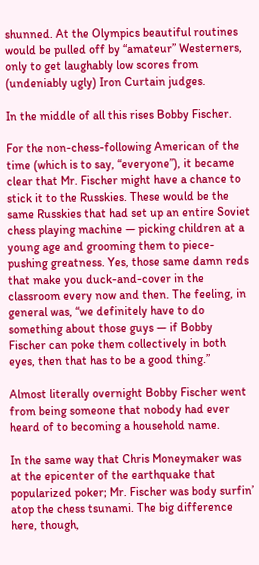shunned. At the Olympics beautiful routines would be pulled off by “amateur” Westerners, only to get laughably low scores from (undeniably ugly) Iron Curtain judges.

In the middle of all this rises Bobby Fischer.

For the non-chess-following American of the time (which is to say, “everyone”), it became clear that Mr. Fischer might have a chance to stick it to the Russkies. These would be the same Russkies that had set up an entire Soviet chess playing machine — picking children at a young age and grooming them to piece-pushing greatness. Yes, those same damn reds that make you duck-and-cover in the classroom every now and then. The feeling, in general was, “we definitely have to do something about those guys — if Bobby Fischer can poke them collectively in both eyes, then that has to be a good thing.”

Almost literally overnight Bobby Fischer went from being someone that nobody had ever heard of to becoming a household name.

In the same way that Chris Moneymaker was at the epicenter of the earthquake that popularized poker; Mr. Fischer was body surfin’ atop the chess tsunami. The big difference here, though,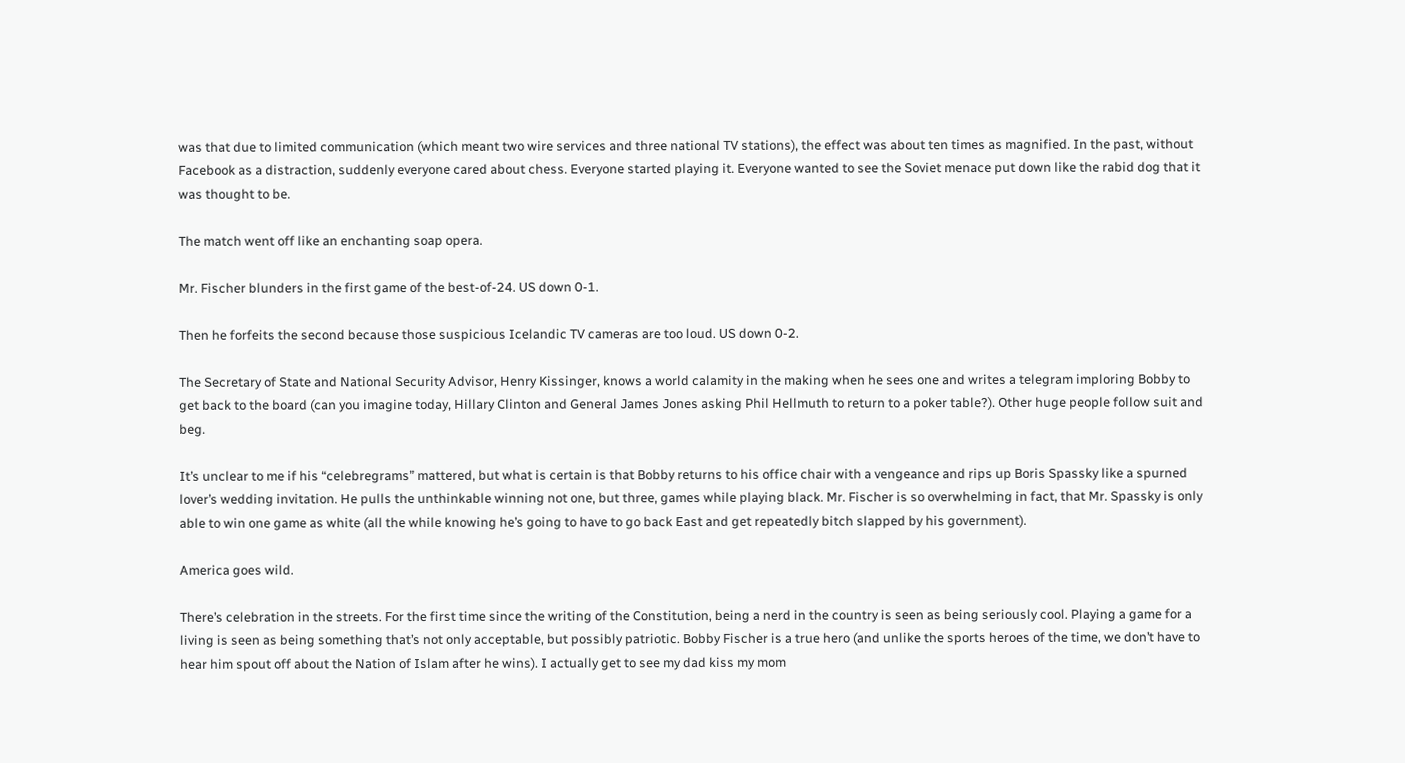was that due to limited communication (which meant two wire services and three national TV stations), the effect was about ten times as magnified. In the past, without Facebook as a distraction, suddenly everyone cared about chess. Everyone started playing it. Everyone wanted to see the Soviet menace put down like the rabid dog that it was thought to be.

The match went off like an enchanting soap opera.

Mr. Fischer blunders in the first game of the best-of-24. US down 0-1.

Then he forfeits the second because those suspicious Icelandic TV cameras are too loud. US down 0-2.

The Secretary of State and National Security Advisor, Henry Kissinger, knows a world calamity in the making when he sees one and writes a telegram imploring Bobby to get back to the board (can you imagine today, Hillary Clinton and General James Jones asking Phil Hellmuth to return to a poker table?). Other huge people follow suit and beg.

It’s unclear to me if his “celebregrams” mattered, but what is certain is that Bobby returns to his office chair with a vengeance and rips up Boris Spassky like a spurned lover’s wedding invitation. He pulls the unthinkable winning not one, but three, games while playing black. Mr. Fischer is so overwhelming in fact, that Mr. Spassky is only able to win one game as white (all the while knowing he’s going to have to go back East and get repeatedly bitch slapped by his government).

America goes wild.

There’s celebration in the streets. For the first time since the writing of the Constitution, being a nerd in the country is seen as being seriously cool. Playing a game for a living is seen as being something that’s not only acceptable, but possibly patriotic. Bobby Fischer is a true hero (and unlike the sports heroes of the time, we don’t have to hear him spout off about the Nation of Islam after he wins). I actually get to see my dad kiss my mom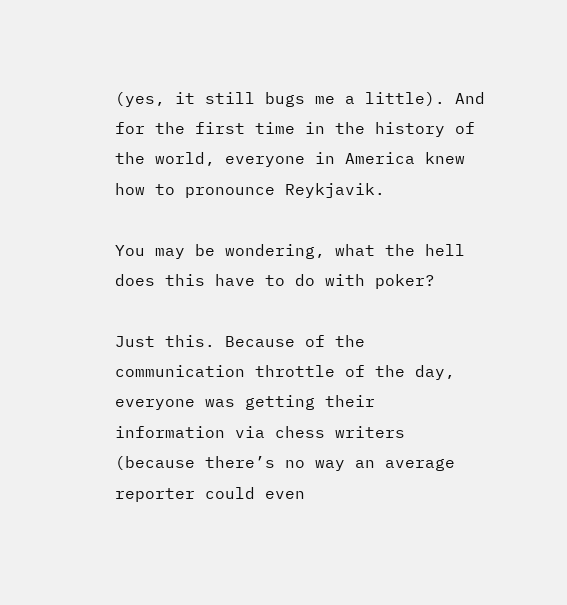(yes, it still bugs me a little). And for the first time in the history of the world, everyone in America knew how to pronounce Reykjavik.

You may be wondering, what the hell does this have to do with poker?

Just this. Because of the communication throttle of the day, everyone was getting their information via chess writers (because there’s no way an average reporter could even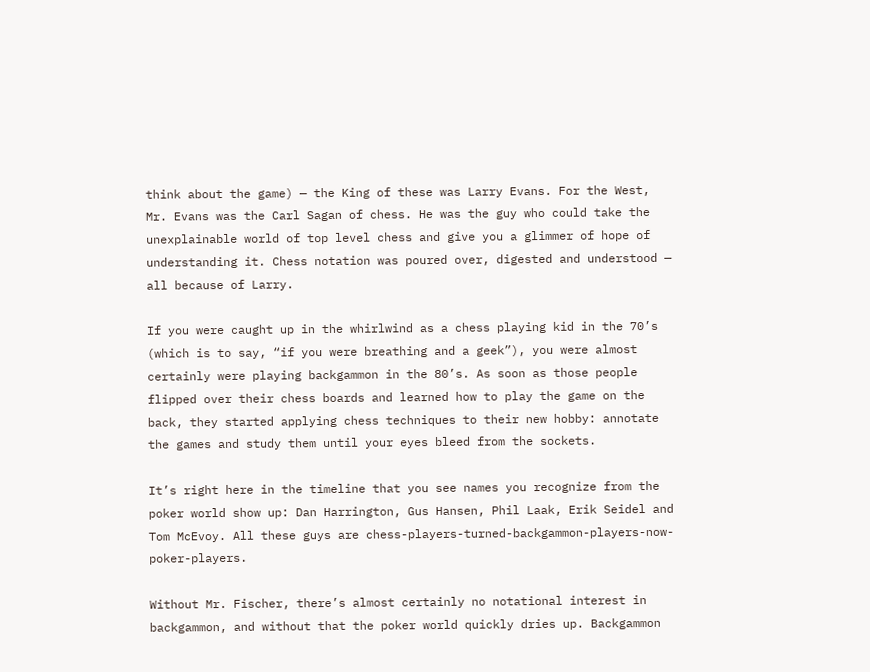think about the game) — the King of these was Larry Evans. For the West, Mr. Evans was the Carl Sagan of chess. He was the guy who could take the unexplainable world of top level chess and give you a glimmer of hope of understanding it. Chess notation was poured over, digested and understood — all because of Larry.

If you were caught up in the whirlwind as a chess playing kid in the 70’s (which is to say, “if you were breathing and a geek”), you were almost certainly were playing backgammon in the 80’s. As soon as those people flipped over their chess boards and learned how to play the game on the back, they started applying chess techniques to their new hobby: annotate the games and study them until your eyes bleed from the sockets.

It’s right here in the timeline that you see names you recognize from the poker world show up: Dan Harrington, Gus Hansen, Phil Laak, Erik Seidel and Tom McEvoy. All these guys are chess-players-turned-backgammon-players-now-poker-players.

Without Mr. Fischer, there’s almost certainly no notational interest in backgammon, and without that the poker world quickly dries up. Backgammon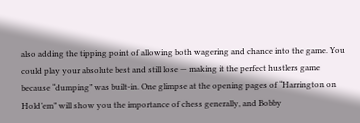also adding the tipping point of allowing both wagering and chance into the game. You could play your absolute best and still lose — making it the perfect hustlers game because “dumping” was built-in. One glimpse at the opening pages of “Harrington on Hold’em” will show you the importance of chess generally, and Bobby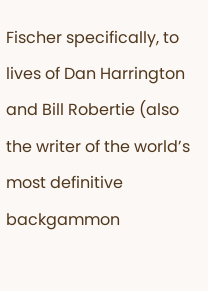Fischer specifically, to lives of Dan Harrington and Bill Robertie (also the writer of the world’s most definitive backgammon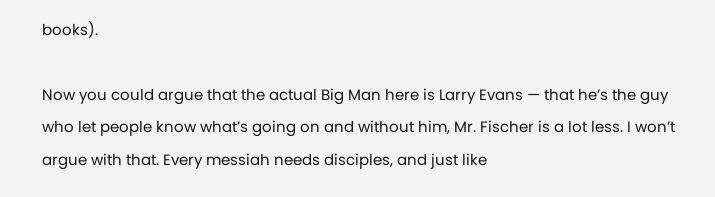books).

Now you could argue that the actual Big Man here is Larry Evans — that he’s the guy who let people know what’s going on and without him, Mr. Fischer is a lot less. I won’t argue with that. Every messiah needs disciples, and just like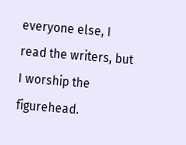everyone else, I read the writers, but I worship the figurehead.